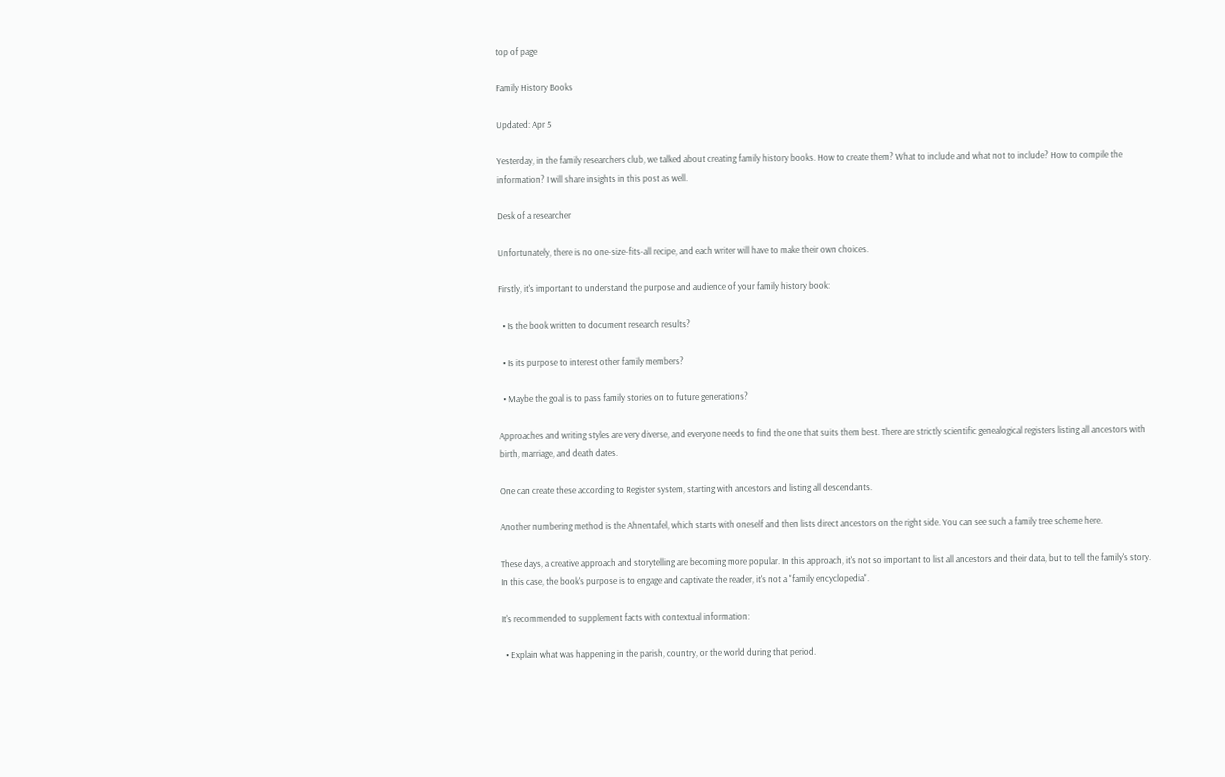top of page

Family History Books

Updated: Apr 5

Yesterday, in the family researchers club, we talked about creating family history books. How to create them? What to include and what not to include? How to compile the information? I will share insights in this post as well.

Desk of a researcher

Unfortunately, there is no one-size-fits-all recipe, and each writer will have to make their own choices.

Firstly, it's important to understand the purpose and audience of your family history book:

  • Is the book written to document research results?

  • Is its purpose to interest other family members?

  • Maybe the goal is to pass family stories on to future generations?

Approaches and writing styles are very diverse, and everyone needs to find the one that suits them best. There are strictly scientific genealogical registers listing all ancestors with birth, marriage, and death dates.

One can create these according to Register system, starting with ancestors and listing all descendants.

Another numbering method is the Ahnentafel, which starts with oneself and then lists direct ancestors on the right side. You can see such a family tree scheme here.

These days, a creative approach and storytelling are becoming more popular. In this approach, it's not so important to list all ancestors and their data, but to tell the family's story. In this case, the book's purpose is to engage and captivate the reader, it's not a "family encyclopedia".

It's recommended to supplement facts with contextual information:

  • Explain what was happening in the parish, country, or the world during that period.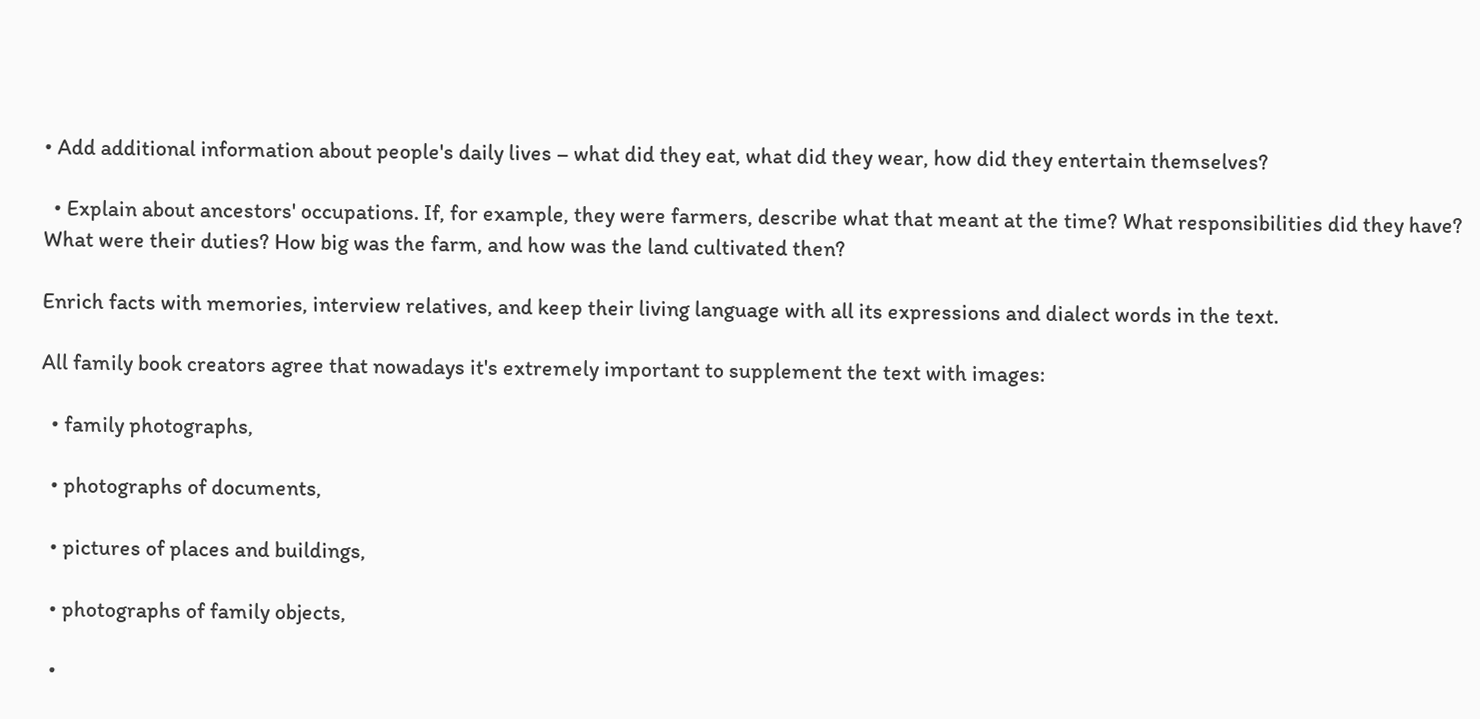• Add additional information about people's daily lives – what did they eat, what did they wear, how did they entertain themselves?

  • Explain about ancestors' occupations. If, for example, they were farmers, describe what that meant at the time? What responsibilities did they have? What were their duties? How big was the farm, and how was the land cultivated then?

Enrich facts with memories, interview relatives, and keep their living language with all its expressions and dialect words in the text.

All family book creators agree that nowadays it's extremely important to supplement the text with images:

  • family photographs,

  • photographs of documents,

  • pictures of places and buildings,

  • photographs of family objects,

  •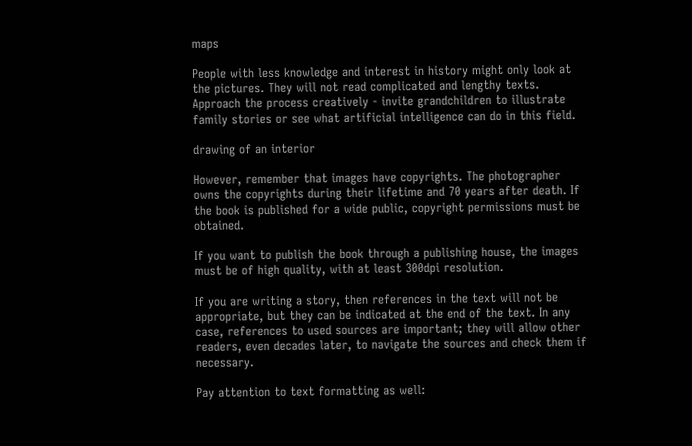maps

People with less knowledge and interest in history might only look at the pictures. They will not read complicated and lengthy texts. Approach the process creatively - invite grandchildren to illustrate family stories or see what artificial intelligence can do in this field.

drawing of an interior

However, remember that images have copyrights. The photographer owns the copyrights during their lifetime and 70 years after death. If the book is published for a wide public, copyright permissions must be obtained.

If you want to publish the book through a publishing house, the images must be of high quality, with at least 300dpi resolution.

If you are writing a story, then references in the text will not be appropriate, but they can be indicated at the end of the text. In any case, references to used sources are important; they will allow other readers, even decades later, to navigate the sources and check them if necessary.

Pay attention to text formatting as well: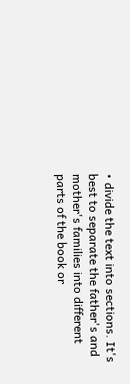• divide the text into sections. It's best to separate the father's and mother's families into different parts of the book or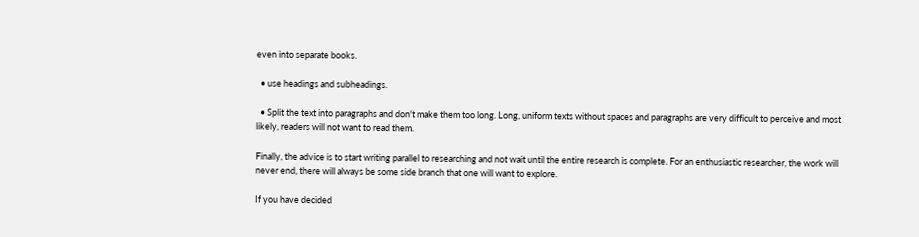even into separate books.

  • use headings and subheadings.

  • Split the text into paragraphs and don't make them too long. Long, uniform texts without spaces and paragraphs are very difficult to perceive and most likely, readers will not want to read them.

Finally, the advice is to start writing parallel to researching and not wait until the entire research is complete. For an enthusiastic researcher, the work will never end, there will always be some side branch that one will want to explore.

If you have decided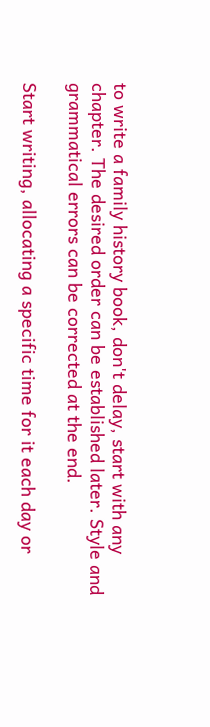to write a family history book, don't delay, start with any chapter. The desired order can be established later. Style and grammatical errors can be corrected at the end.

Start writing, allocating a specific time for it each day or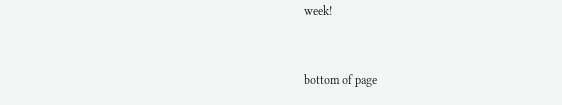week!



bottom of page